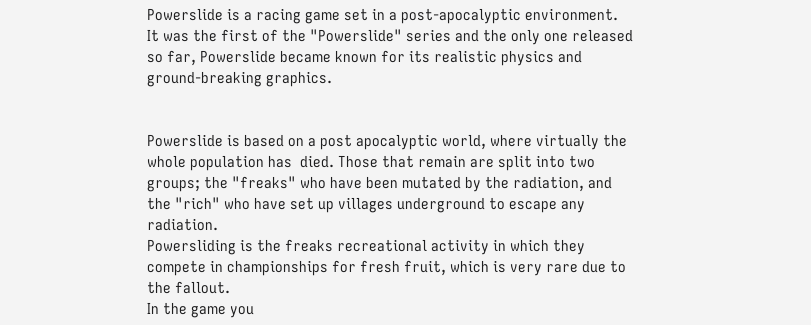Powerslide is a racing game set in a post-apocalyptic environment. It was the first of the "Powerslide" series and the only one released so far, Powerslide became known for its realistic physics and ground-breaking graphics.


Powerslide is based on a post apocalyptic world, where virtually the whole population has  died. Those that remain are split into two groups; the "freaks" who have been mutated by the radiation, and the "rich" who have set up villages underground to escape any radiation.
Powersliding is the freaks recreational activity in which they compete in championships for fresh fruit, which is very rare due to the fallout.
In the game you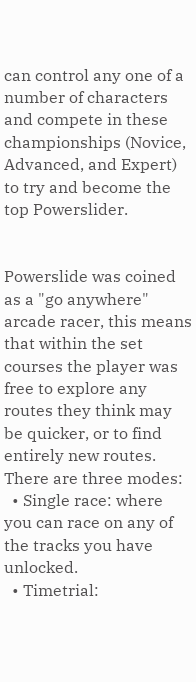can control any one of a number of characters and compete in these championships (Novice, Advanced, and Expert) to try and become the top Powerslider.


Powerslide was coined as a "go anywhere" arcade racer, this means that within the set courses the player was free to explore any routes they think may be quicker, or to find entirely new routes.
There are three modes:
  • Single race: where you can race on any of the tracks you have unlocked.
  • Timetrial: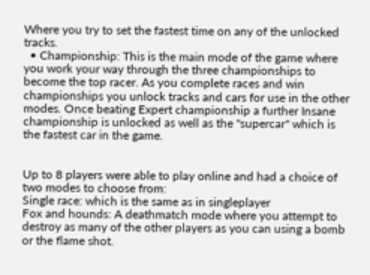Where you try to set the fastest time on any of the unlocked tracks.
  • Championship: This is the main mode of the game where you work your way through the three championships to become the top racer. As you complete races and win championships you unlock tracks and cars for use in the other modes. Once beating Expert championship a further Insane championship is unlocked as well as the "supercar" which is the fastest car in the game.


Up to 8 players were able to play online and had a choice of two modes to choose from:
Single race: which is the same as in singleplayer
Fox and hounds: A deathmatch mode where you attempt to destroy as many of the other players as you can using a bomb or the flame shot.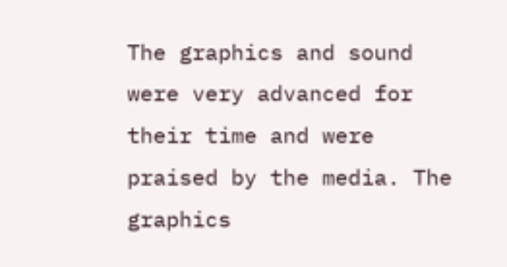The graphics and sound were very advanced for their time and were praised by the media. The graphics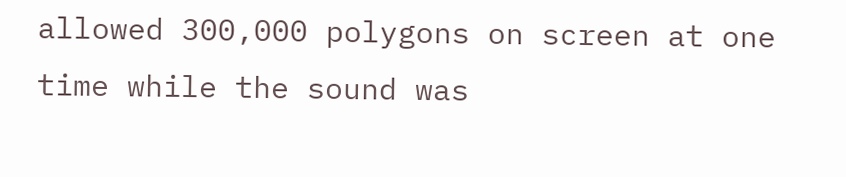allowed 300,000 polygons on screen at one time while the sound was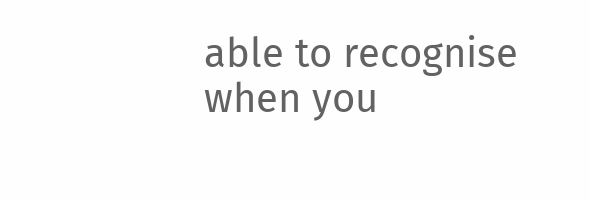able to recognise when you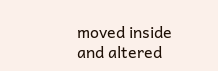moved inside and altered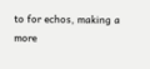to for echos, making a more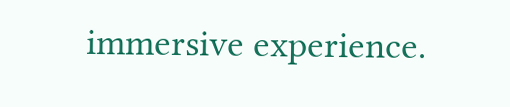immersive experience.